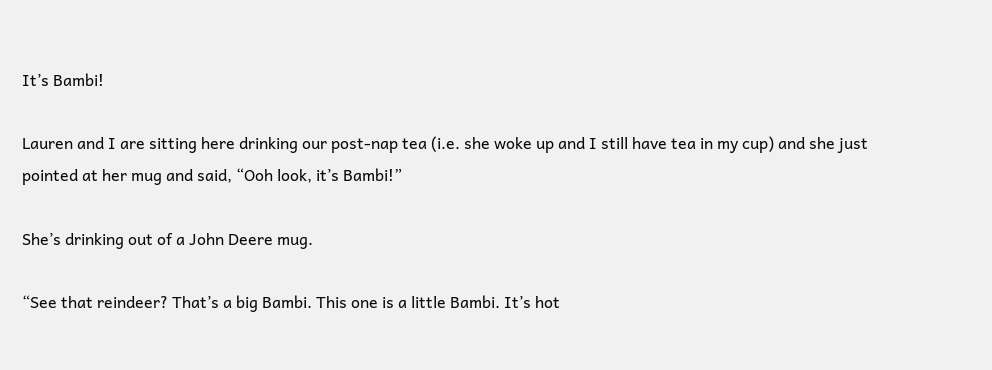It’s Bambi!

Lauren and I are sitting here drinking our post-nap tea (i.e. she woke up and I still have tea in my cup) and she just pointed at her mug and said, “Ooh look, it’s Bambi!”

She’s drinking out of a John Deere mug.

“See that reindeer? That’s a big Bambi. This one is a little Bambi. It’s hot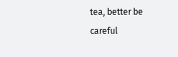tea, better be careful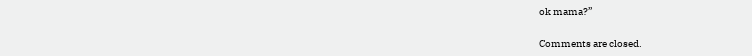ok mama?”

Comments are closed.